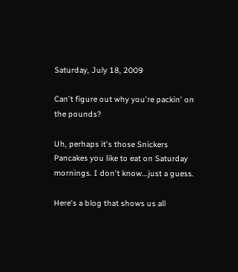Saturday, July 18, 2009

Can't figure out why you're packin' on the pounds?

Uh, perhaps it's those Snickers Pancakes you like to eat on Saturday mornings. I don't know...just a guess.

Here's a blog that shows us all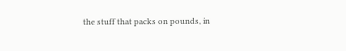the stuff that packs on pounds, in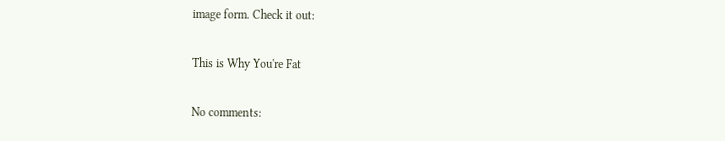image form. Check it out:

This is Why You're Fat

No comments: